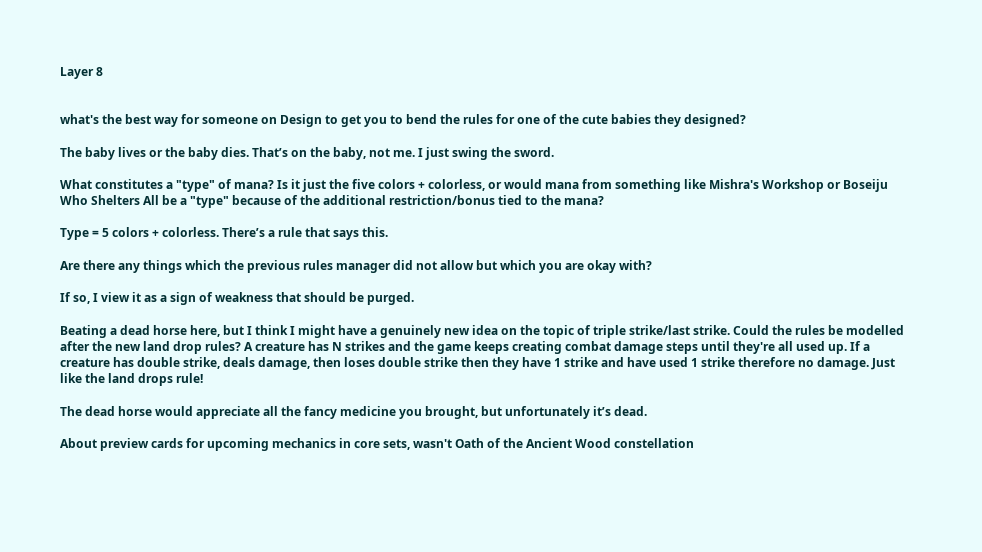Layer 8


what's the best way for someone on Design to get you to bend the rules for one of the cute babies they designed?

The baby lives or the baby dies. That’s on the baby, not me. I just swing the sword.

What constitutes a "type" of mana? Is it just the five colors + colorless, or would mana from something like Mishra's Workshop or Boseiju Who Shelters All be a "type" because of the additional restriction/bonus tied to the mana?

Type = 5 colors + colorless. There’s a rule that says this.

Are there any things which the previous rules manager did not allow but which you are okay with?

If so, I view it as a sign of weakness that should be purged.

Beating a dead horse here, but I think I might have a genuinely new idea on the topic of triple strike/last strike. Could the rules be modelled after the new land drop rules? A creature has N strikes and the game keeps creating combat damage steps until they're all used up. If a creature has double strike, deals damage, then loses double strike then they have 1 strike and have used 1 strike therefore no damage. Just like the land drops rule!

The dead horse would appreciate all the fancy medicine you brought, but unfortunately it’s dead.

About preview cards for upcoming mechanics in core sets, wasn't Oath of the Ancient Wood constellation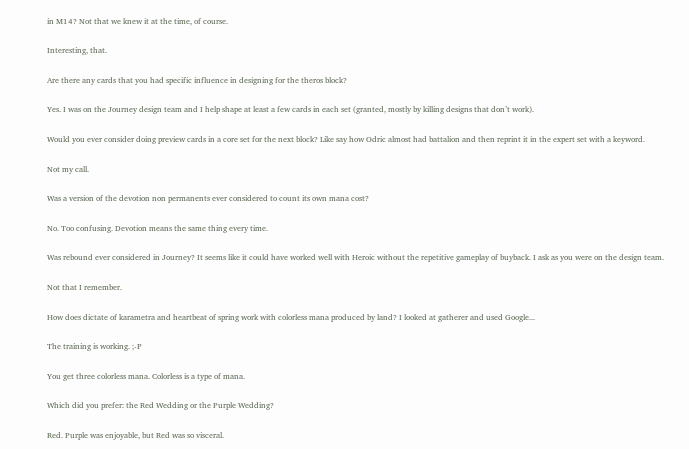in M14? Not that we knew it at the time, of course.

Interesting, that.

Are there any cards that you had specific influence in designing for the theros block?

Yes. I was on the Journey design team and I help shape at least a few cards in each set (granted, mostly by killing designs that don’t work).

Would you ever consider doing preview cards in a core set for the next block? Like say how Odric almost had battalion and then reprint it in the expert set with a keyword.

Not my call.

Was a version of the devotion non permanents ever considered to count its own mana cost?

No. Too confusing. Devotion means the same thing every time.

Was rebound ever considered in Journey? It seems like it could have worked well with Heroic without the repetitive gameplay of buyback. I ask as you were on the design team.

Not that I remember.

How does dictate of karametra and heartbeat of spring work with colorless mana produced by land? I looked at gatherer and used Google...

The training is working. ;-P

You get three colorless mana. Colorless is a type of mana.

Which did you prefer: the Red Wedding or the Purple Wedding?

Red. Purple was enjoyable, but Red was so visceral.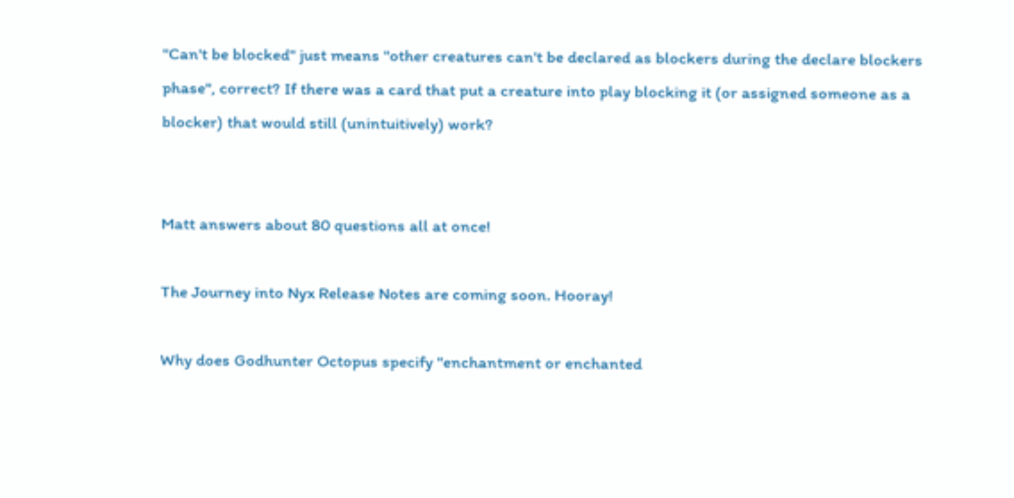"Can't be blocked" just means "other creatures can't be declared as blockers during the declare blockers phase", correct? If there was a card that put a creature into play blocking it (or assigned someone as a blocker) that would still (unintuitively) work?


Matt answers about 80 questions all at once!

The Journey into Nyx Release Notes are coming soon. Hooray!

Why does Godhunter Octopus specify "enchantment or enchanted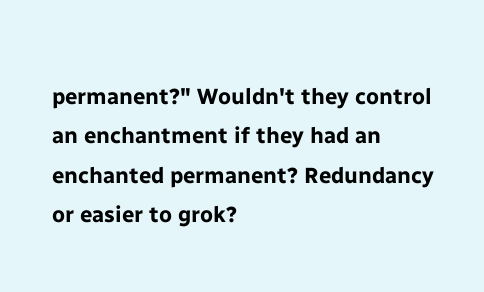permanent?" Wouldn't they control an enchantment if they had an enchanted permanent? Redundancy or easier to grok?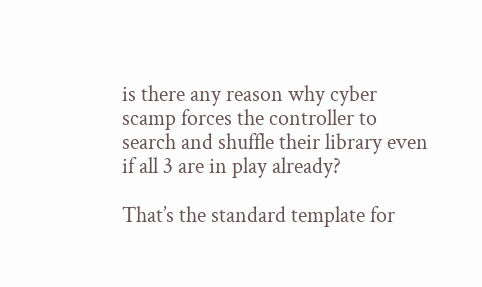is there any reason why cyber scamp forces the controller to search and shuffle their library even if all 3 are in play already?

That’s the standard template for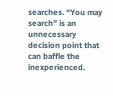searches. “You may search” is an unnecessary decision point that can baffle the inexperienced.